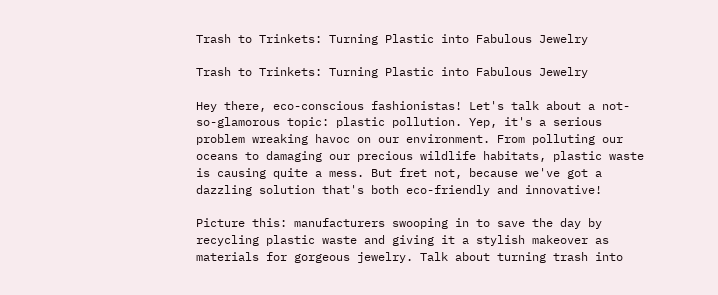Trash to Trinkets: Turning Plastic into Fabulous Jewelry

Trash to Trinkets: Turning Plastic into Fabulous Jewelry

Hey there, eco-conscious fashionistas! Let's talk about a not-so-glamorous topic: plastic pollution. Yep, it's a serious problem wreaking havoc on our environment. From polluting our oceans to damaging our precious wildlife habitats, plastic waste is causing quite a mess. But fret not, because we've got a dazzling solution that's both eco-friendly and innovative!

Picture this: manufacturers swooping in to save the day by recycling plastic waste and giving it a stylish makeover as materials for gorgeous jewelry. Talk about turning trash into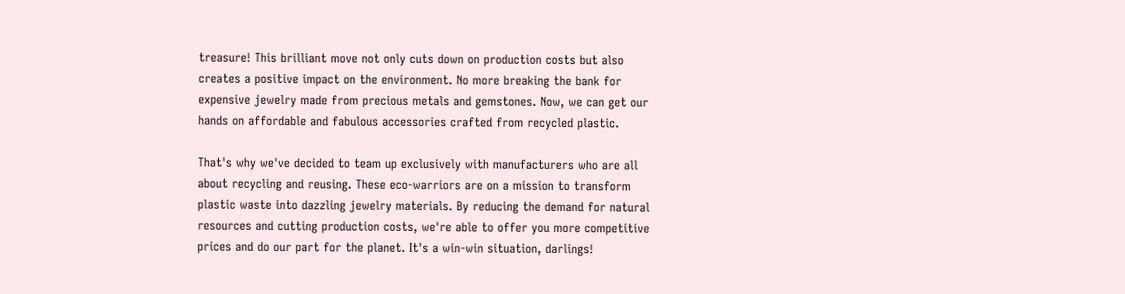treasure! This brilliant move not only cuts down on production costs but also creates a positive impact on the environment. No more breaking the bank for expensive jewelry made from precious metals and gemstones. Now, we can get our hands on affordable and fabulous accessories crafted from recycled plastic.

That's why we've decided to team up exclusively with manufacturers who are all about recycling and reusing. These eco-warriors are on a mission to transform plastic waste into dazzling jewelry materials. By reducing the demand for natural resources and cutting production costs, we're able to offer you more competitive prices and do our part for the planet. It's a win-win situation, darlings!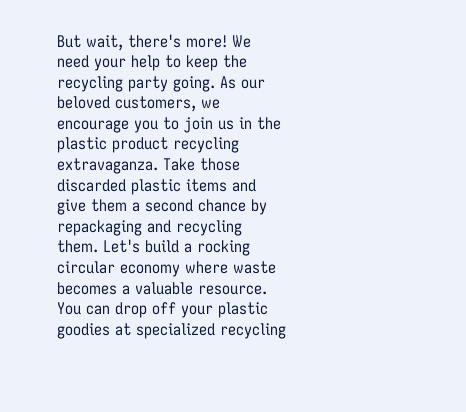But wait, there's more! We need your help to keep the recycling party going. As our beloved customers, we encourage you to join us in the plastic product recycling extravaganza. Take those discarded plastic items and give them a second chance by repackaging and recycling them. Let's build a rocking circular economy where waste becomes a valuable resource. You can drop off your plastic goodies at specialized recycling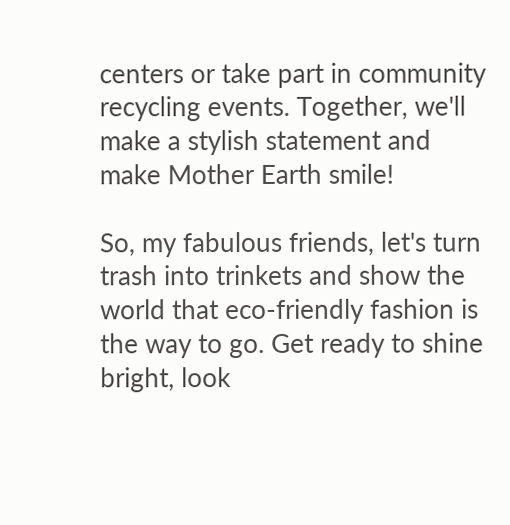centers or take part in community recycling events. Together, we'll make a stylish statement and make Mother Earth smile!

So, my fabulous friends, let's turn trash into trinkets and show the world that eco-friendly fashion is the way to go. Get ready to shine bright, look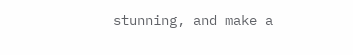stunning, and make a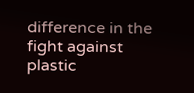difference in the fight against plastic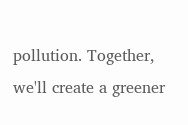pollution. Together, we'll create a greener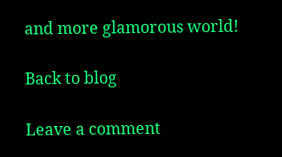and more glamorous world!

Back to blog

Leave a comment